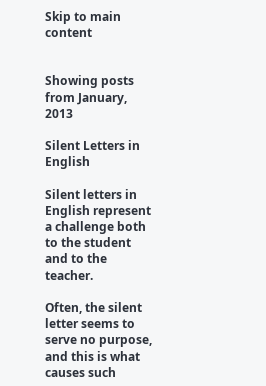Skip to main content


Showing posts from January, 2013

Silent Letters in English

Silent letters in English represent a challenge both to the student and to the teacher.

Often, the silent letter seems to serve no purpose, and this is what causes such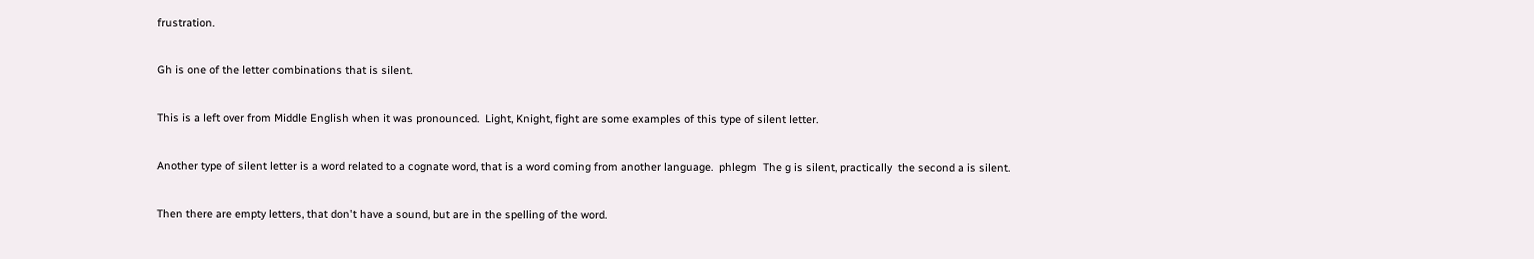frustration.

Gh is one of the letter combinations that is silent.

This is a left over from Middle English when it was pronounced.  Light, Knight, fight are some examples of this type of silent letter.

Another type of silent letter is a word related to a cognate word, that is a word coming from another language.  phlegm  The g is silent, practically  the second a is silent.

Then there are empty letters, that don't have a sound, but are in the spelling of the word.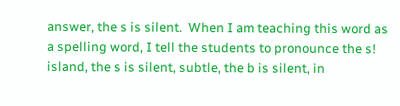answer, the s is silent.  When I am teaching this word as a spelling word, I tell the students to pronounce the s!
island, the s is silent, subtle, the b is silent, in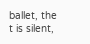ballet, the t is silent,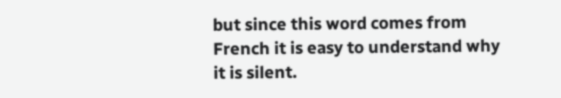but since this word comes from French it is easy to understand why it is silent.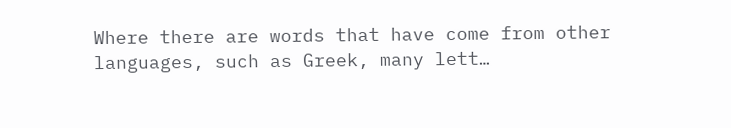Where there are words that have come from other languages, such as Greek, many lett…